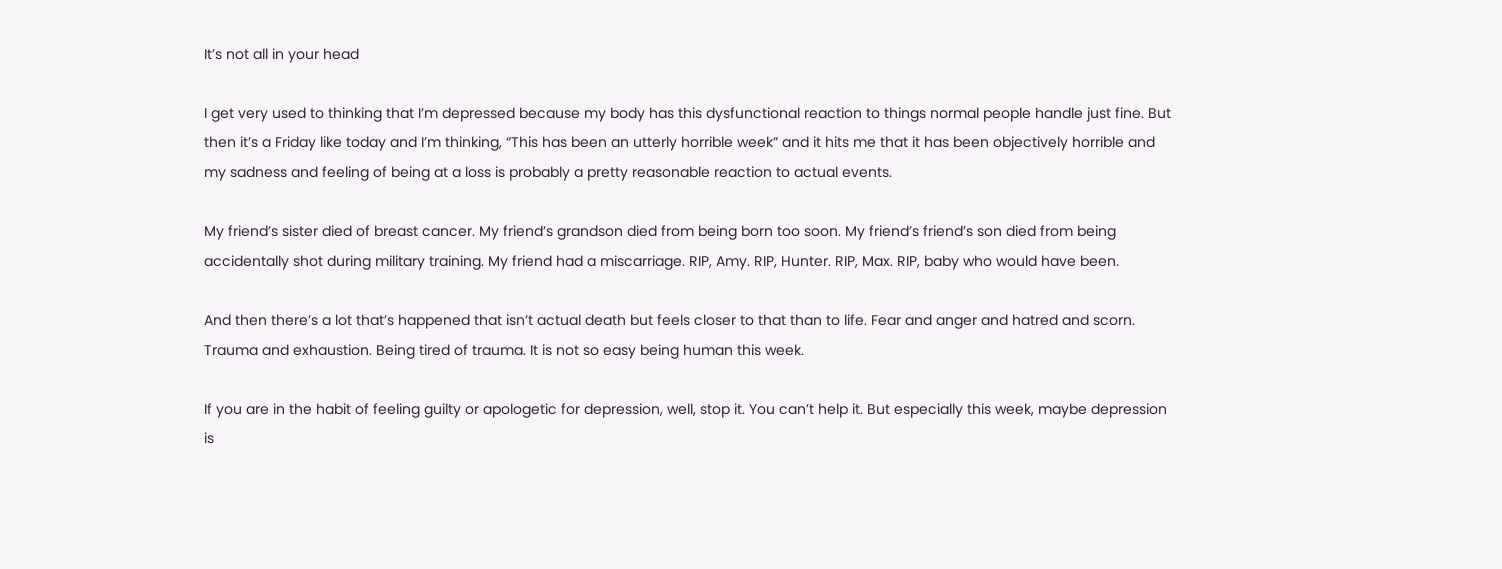It’s not all in your head

I get very used to thinking that I’m depressed because my body has this dysfunctional reaction to things normal people handle just fine. But then it’s a Friday like today and I’m thinking, “This has been an utterly horrible week” and it hits me that it has been objectively horrible and my sadness and feeling of being at a loss is probably a pretty reasonable reaction to actual events.

My friend’s sister died of breast cancer. My friend’s grandson died from being born too soon. My friend’s friend’s son died from being accidentally shot during military training. My friend had a miscarriage. RIP, Amy. RIP, Hunter. RIP, Max. RIP, baby who would have been.

And then there’s a lot that’s happened that isn’t actual death but feels closer to that than to life. Fear and anger and hatred and scorn. Trauma and exhaustion. Being tired of trauma. It is not so easy being human this week.

If you are in the habit of feeling guilty or apologetic for depression, well, stop it. You can’t help it. But especially this week, maybe depression is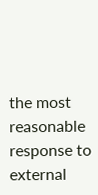the most reasonable response to external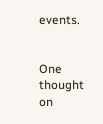events.


One thought on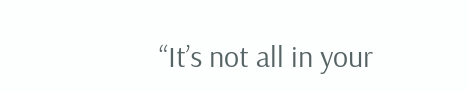“It’s not all in your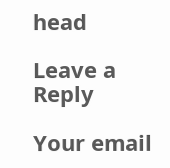head

Leave a Reply

Your email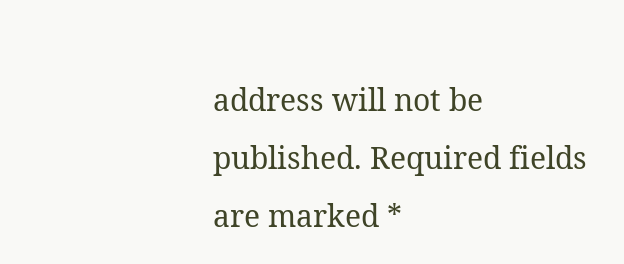address will not be published. Required fields are marked *